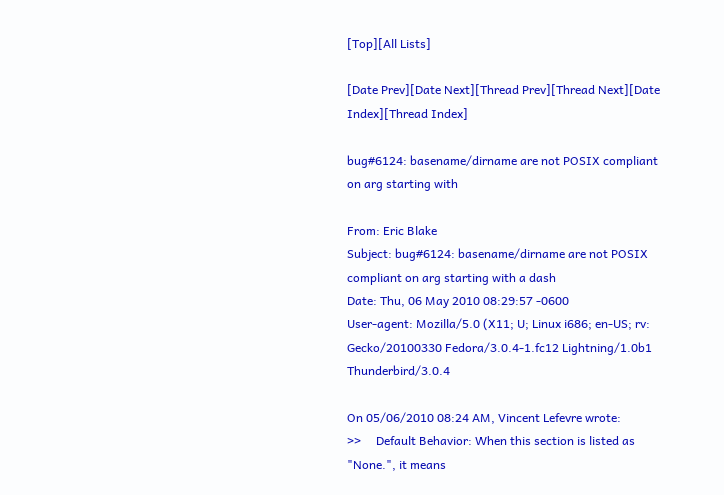[Top][All Lists]

[Date Prev][Date Next][Thread Prev][Thread Next][Date Index][Thread Index]

bug#6124: basename/dirname are not POSIX compliant on arg starting with

From: Eric Blake
Subject: bug#6124: basename/dirname are not POSIX compliant on arg starting with a dash
Date: Thu, 06 May 2010 08:29:57 -0600
User-agent: Mozilla/5.0 (X11; U; Linux i686; en-US; rv: Gecko/20100330 Fedora/3.0.4-1.fc12 Lightning/1.0b1 Thunderbird/3.0.4

On 05/06/2010 08:24 AM, Vincent Lefevre wrote:
>>     Default Behavior: When this section is listed as "None.", it means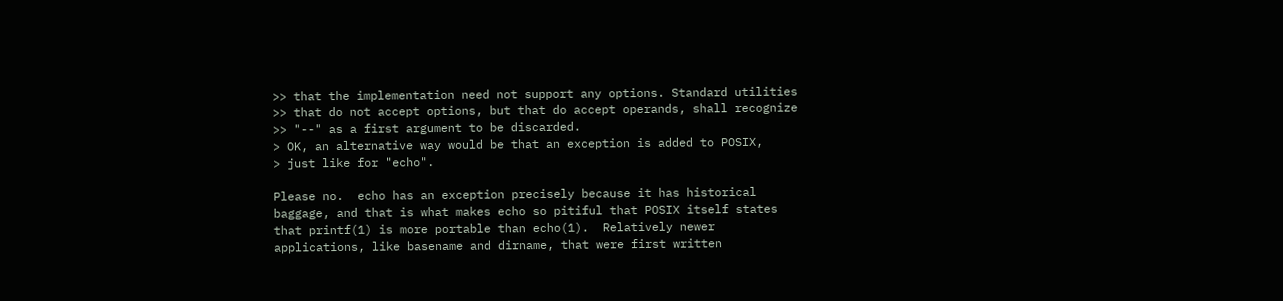>> that the implementation need not support any options. Standard utilities
>> that do not accept options, but that do accept operands, shall recognize
>> "--" as a first argument to be discarded.
> OK, an alternative way would be that an exception is added to POSIX,
> just like for "echo".

Please no.  echo has an exception precisely because it has historical
baggage, and that is what makes echo so pitiful that POSIX itself states
that printf(1) is more portable than echo(1).  Relatively newer
applications, like basename and dirname, that were first written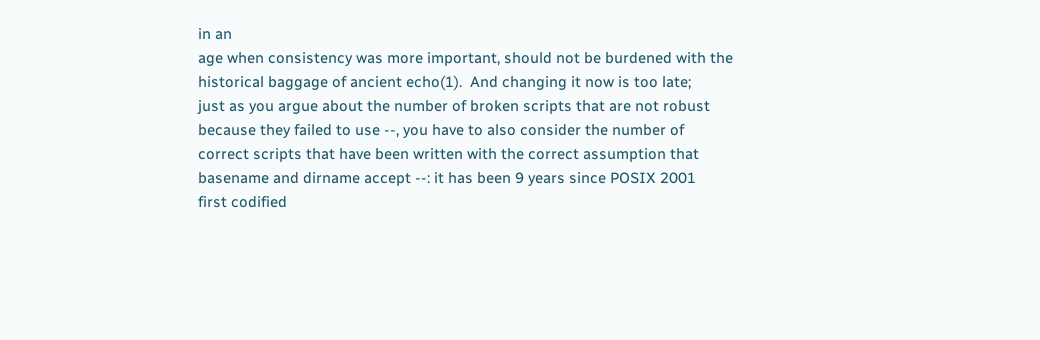in an
age when consistency was more important, should not be burdened with the
historical baggage of ancient echo(1).  And changing it now is too late;
just as you argue about the number of broken scripts that are not robust
because they failed to use --, you have to also consider the number of
correct scripts that have been written with the correct assumption that
basename and dirname accept --: it has been 9 years since POSIX 2001
first codified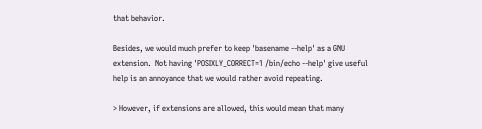that behavior.

Besides, we would much prefer to keep 'basename --help' as a GNU
extension.  Not having 'POSIXLY_CORRECT=1 /bin/echo --help' give useful
help is an annoyance that we would rather avoid repeating.

> However, if extensions are allowed, this would mean that many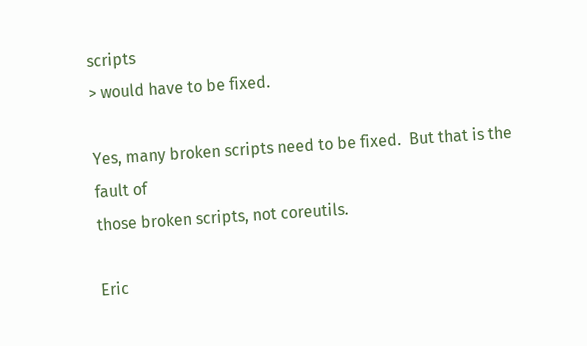scripts
> would have to be fixed.

Yes, many broken scripts need to be fixed.  But that is the fault of
those broken scripts, not coreutils.

Eric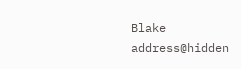Blake   address@hidden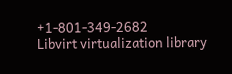+1-801-349-2682
Libvirt virtualization library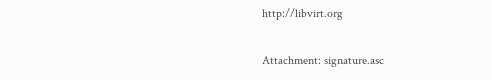http://libvirt.org

Attachment: signature.asc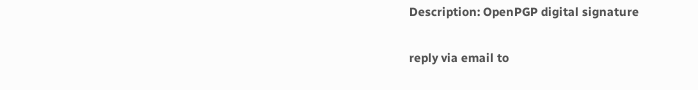Description: OpenPGP digital signature

reply via email to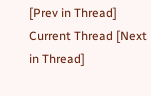[Prev in Thread] Current Thread [Next in Thread]